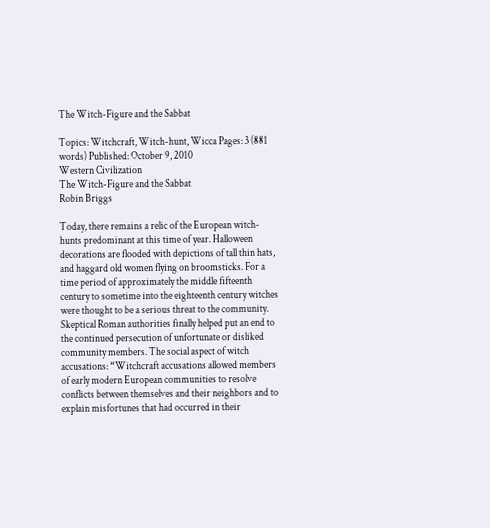The Witch-Figure and the Sabbat

Topics: Witchcraft, Witch-hunt, Wicca Pages: 3 (881 words) Published: October 9, 2010
Western Civilization
The Witch-Figure and the Sabbat
Robin Briggs

Today, there remains a relic of the European witch-hunts predominant at this time of year. Halloween decorations are flooded with depictions of tall thin hats, and haggard old women flying on broomsticks. For a time period of approximately the middle fifteenth century to sometime into the eighteenth century witches were thought to be a serious threat to the community. Skeptical Roman authorities finally helped put an end to the continued persecution of unfortunate or disliked community members. The social aspect of witch accusations: “Witchcraft accusations allowed members of early modern European communities to resolve conflicts between themselves and their neighbors and to explain misfortunes that had occurred in their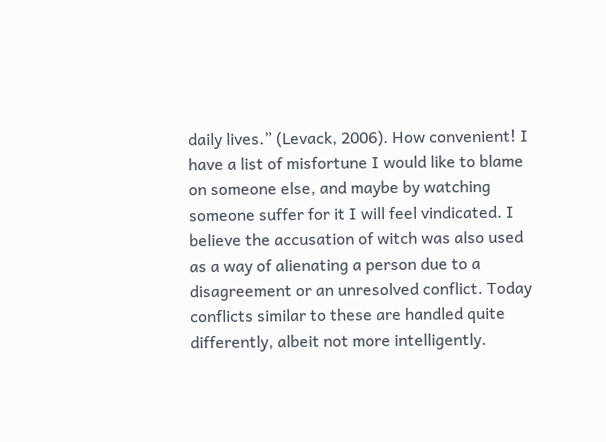daily lives.” (Levack, 2006). How convenient! I have a list of misfortune I would like to blame on someone else, and maybe by watching someone suffer for it I will feel vindicated. I believe the accusation of witch was also used as a way of alienating a person due to a disagreement or an unresolved conflict. Today conflicts similar to these are handled quite differently, albeit not more intelligently.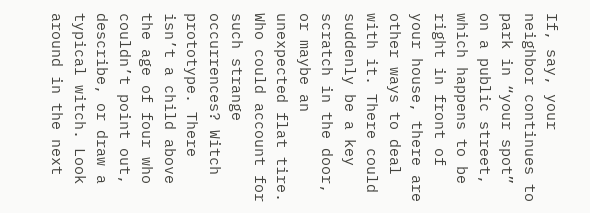If, say, your neighbor continues to park in “your spot” on a public street, which happens to be right in front of your house, there are other ways to deal with it. There could suddenly be a key scratch in the door, or maybe an unexpected flat tire. Who could account for such strange occurrences? Witch prototype. There isn’t a child above the age of four who couldn’t point out, describe, or draw a typical witch. Look around in the next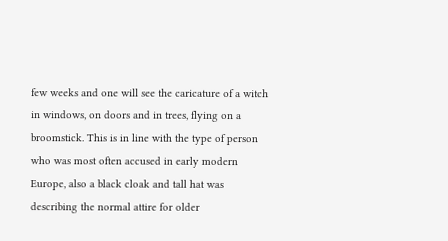few weeks and one will see the caricature of a witch in windows, on doors and in trees, flying on a broomstick. This is in line with the type of person who was most often accused in early modern Europe, also a black cloak and tall hat was describing the normal attire for older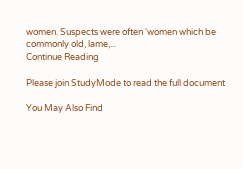women. Suspects were often ‘women which be commonly old, lame,...
Continue Reading

Please join StudyMode to read the full document

You May Also Find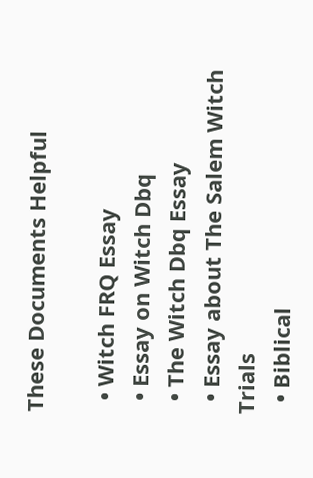These Documents Helpful

  • Witch FRQ Essay
  • Essay on Witch Dbq
  • The Witch Dbq Essay
  • Essay about The Salem Witch Trials
  • Biblical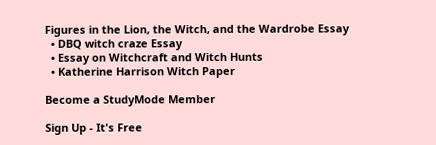Figures in the Lion, the Witch, and the Wardrobe Essay
  • DBQ witch craze Essay
  • Essay on Witchcraft and Witch Hunts
  • Katherine Harrison Witch Paper

Become a StudyMode Member

Sign Up - It's Free